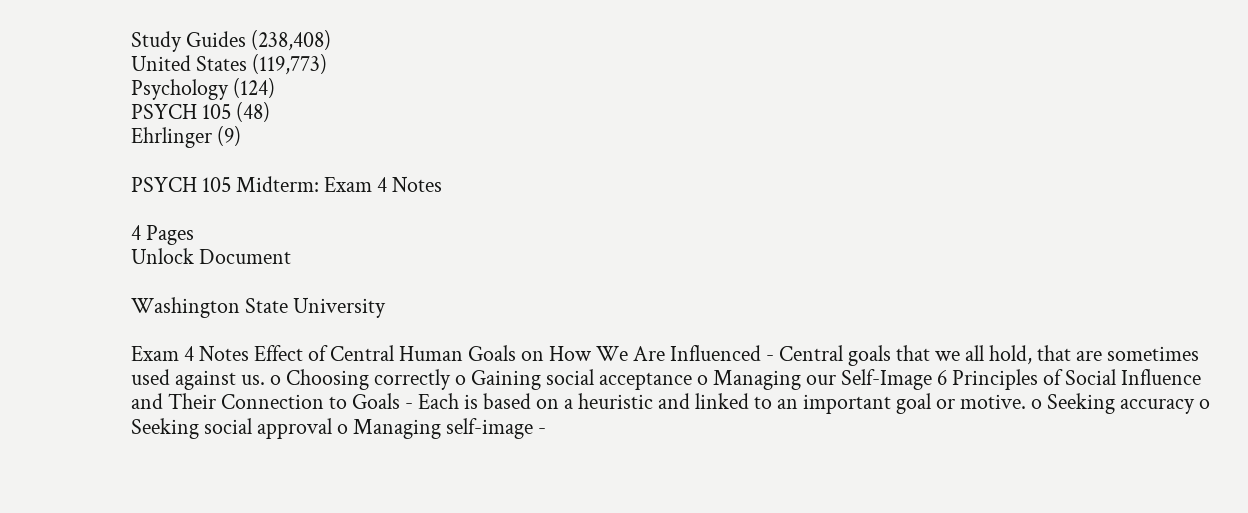Study Guides (238,408)
United States (119,773)
Psychology (124)
PSYCH 105 (48)
Ehrlinger (9)

PSYCH 105 Midterm: Exam 4 Notes

4 Pages
Unlock Document

Washington State University

Exam 4 Notes Effect of Central Human Goals on How We Are Influenced - Central goals that we all hold, that are sometimes used against us. o Choosing correctly o Gaining social acceptance o Managing our Self-Image 6 Principles of Social Influence and Their Connection to Goals - Each is based on a heuristic and linked to an important goal or motive. o Seeking accuracy o Seeking social approval o Managing self-image -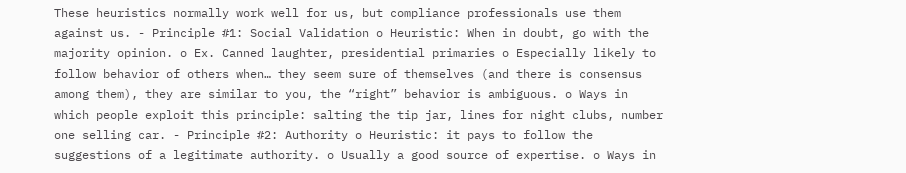These heuristics normally work well for us, but compliance professionals use them against us. - Principle #1: Social Validation o Heuristic: When in doubt, go with the majority opinion. o Ex. Canned laughter, presidential primaries o Especially likely to follow behavior of others when… they seem sure of themselves (and there is consensus among them), they are similar to you, the “right” behavior is ambiguous. o Ways in which people exploit this principle: salting the tip jar, lines for night clubs, number one selling car. - Principle #2: Authority o Heuristic: it pays to follow the suggestions of a legitimate authority. o Usually a good source of expertise. o Ways in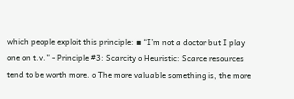which people exploit this principle: ▪ “I’m not a doctor but I play one on t.v.” - Principle #3: Scarcity o Heuristic: Scarce resources tend to be worth more. o The more valuable something is, the more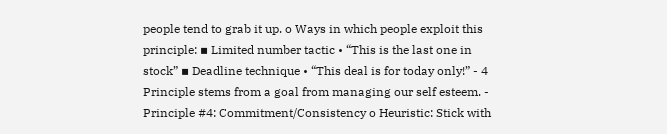people tend to grab it up. o Ways in which people exploit this principle: ▪ Limited number tactic • “This is the last one in stock” ▪ Deadline technique • “This deal is for today only!” - 4 Principle stems from a goal from managing our self esteem. - Principle #4: Commitment/Consistency o Heuristic: Stick with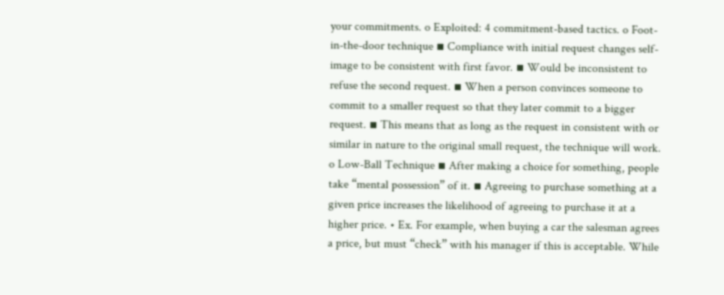your commitments. o Exploited: 4 commitment-based tactics. o Foot-in-the-door technique ▪ Compliance with initial request changes self-image to be consistent with first favor. ▪ Would be inconsistent to refuse the second request. ▪ When a person convinces someone to commit to a smaller request so that they later commit to a bigger request. ▪ This means that as long as the request in consistent with or similar in nature to the original small request, the technique will work. o Low-Ball Technique ▪ After making a choice for something, people take “mental possession” of it. ▪ Agreeing to purchase something at a given price increases the likelihood of agreeing to purchase it at a higher price. • Ex. For example, when buying a car the salesman agrees a price, but must “check” with his manager if this is acceptable. While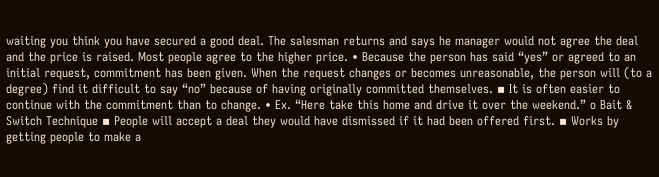waiting you think you have secured a good deal. The salesman returns and says he manager would not agree the deal and the price is raised. Most people agree to the higher price. • Because the person has said “yes” or agreed to an initial request, commitment has been given. When the request changes or becomes unreasonable, the person will (to a degree) find it difficult to say “no” because of having originally committed themselves. ▪ It is often easier to continue with the commitment than to change. • Ex. “Here take this home and drive it over the weekend.” o Bait & Switch Technique ▪ People will accept a deal they would have dismissed if it had been offered first. ▪ Works by getting people to make a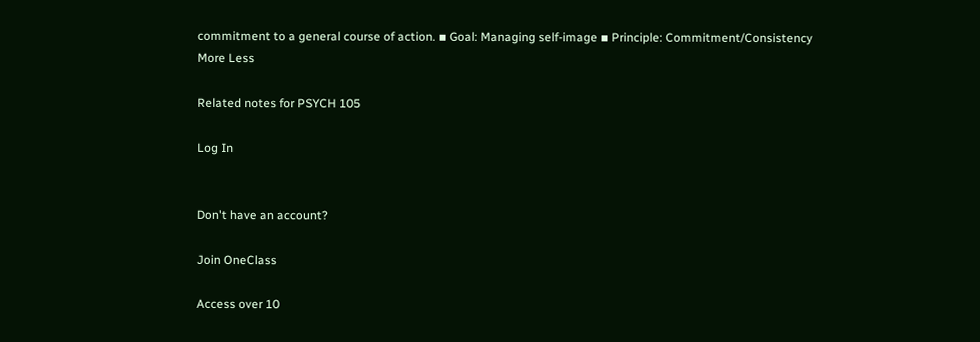commitment to a general course of action. ▪ Goal: Managing self-image ▪ Principle: Commitment/Consistency
More Less

Related notes for PSYCH 105

Log In


Don't have an account?

Join OneClass

Access over 10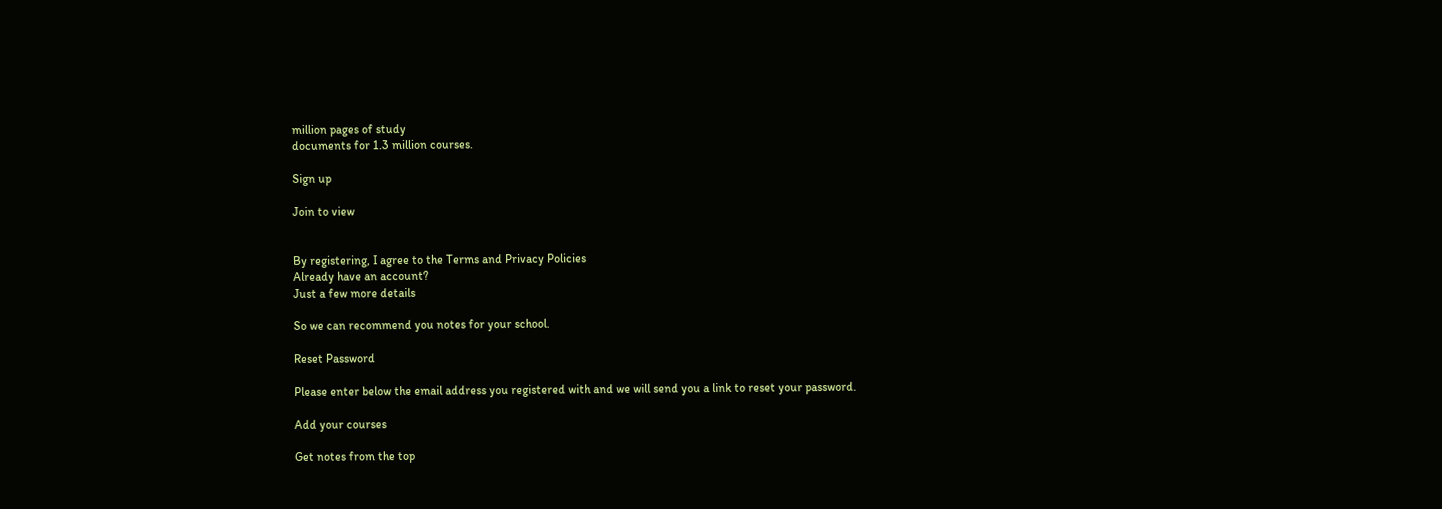million pages of study
documents for 1.3 million courses.

Sign up

Join to view


By registering, I agree to the Terms and Privacy Policies
Already have an account?
Just a few more details

So we can recommend you notes for your school.

Reset Password

Please enter below the email address you registered with and we will send you a link to reset your password.

Add your courses

Get notes from the top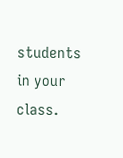students in your class.